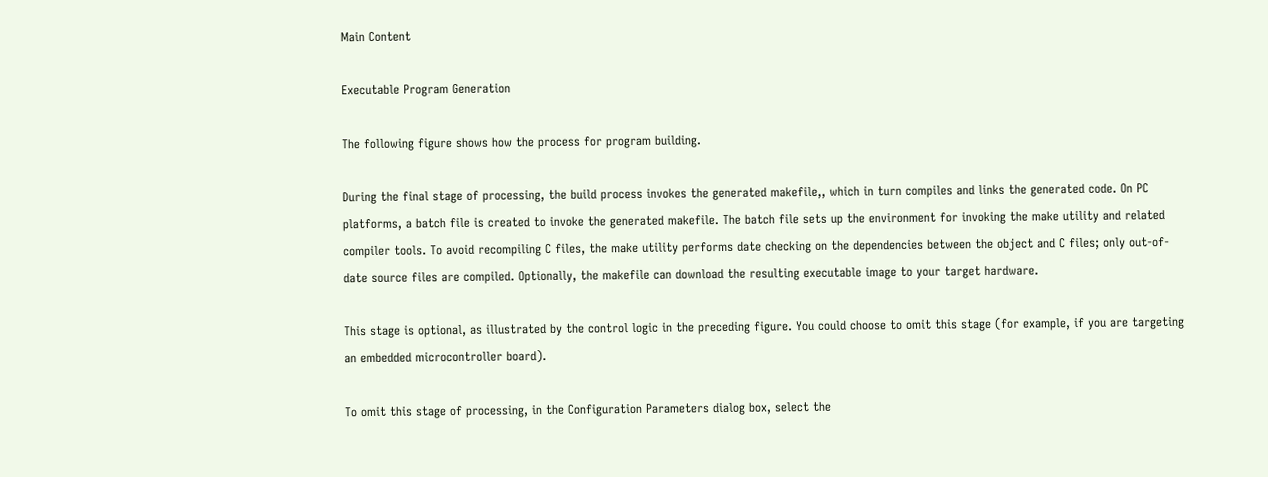Main Content

Executable Program Generation

The following figure shows how the process for program building.

During the final stage of processing, the build process invokes the generated makefile,, which in turn compiles and links the generated code. On PC platforms, a batch file is created to invoke the generated makefile. The batch file sets up the environment for invoking the make utility and related compiler tools. To avoid recompiling C files, the make utility performs date checking on the dependencies between the object and C files; only out-of-date source files are compiled. Optionally, the makefile can download the resulting executable image to your target hardware.

This stage is optional, as illustrated by the control logic in the preceding figure. You could choose to omit this stage (for example, if you are targeting an embedded microcontroller board).

To omit this stage of processing, in the Configuration Parameters dialog box, select the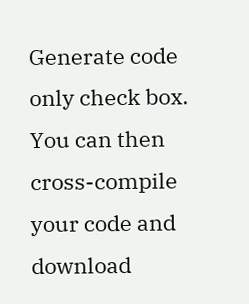Generate code only check box. You can then cross-compile your code and download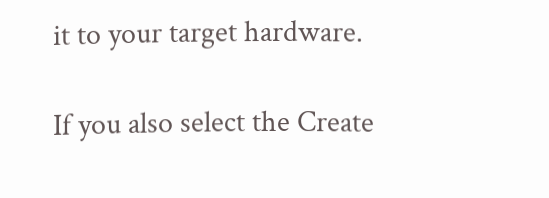it to your target hardware.

If you also select the Create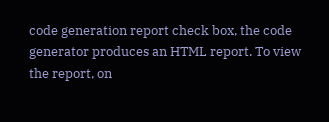code generation report check box, the code generator produces an HTML report. To view the report, on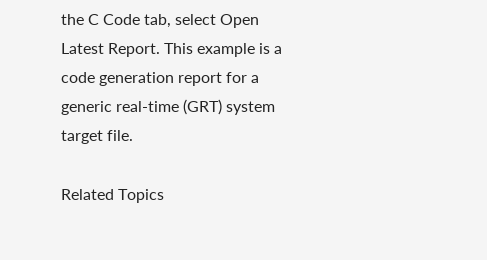the C Code tab, select Open Latest Report. This example is a code generation report for a generic real-time (GRT) system target file.

Related Topics